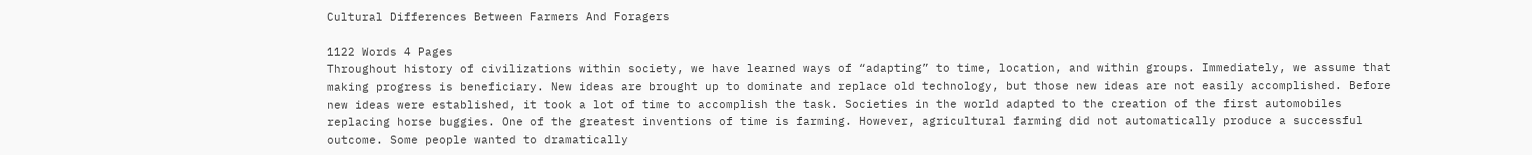Cultural Differences Between Farmers And Foragers

1122 Words 4 Pages
Throughout history of civilizations within society, we have learned ways of “adapting” to time, location, and within groups. Immediately, we assume that making progress is beneficiary. New ideas are brought up to dominate and replace old technology, but those new ideas are not easily accomplished. Before new ideas were established, it took a lot of time to accomplish the task. Societies in the world adapted to the creation of the first automobiles replacing horse buggies. One of the greatest inventions of time is farming. However, agricultural farming did not automatically produce a successful outcome. Some people wanted to dramatically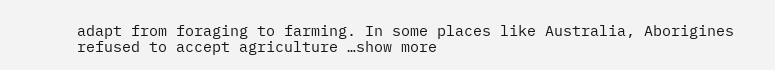adapt from foraging to farming. In some places like Australia, Aborigines refused to accept agriculture …show more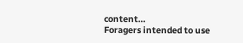content…
Foragers intended to use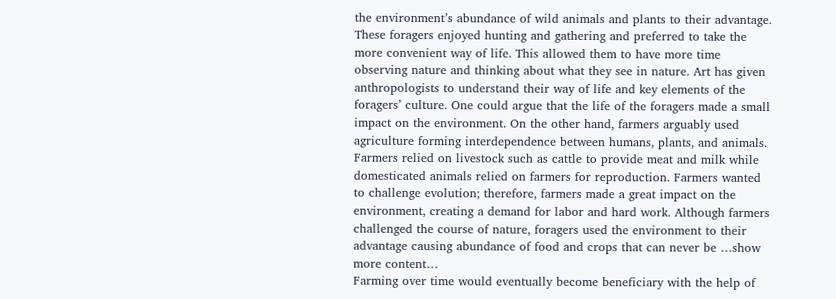the environment’s abundance of wild animals and plants to their advantage. These foragers enjoyed hunting and gathering and preferred to take the more convenient way of life. This allowed them to have more time observing nature and thinking about what they see in nature. Art has given anthropologists to understand their way of life and key elements of the foragers’ culture. One could argue that the life of the foragers made a small impact on the environment. On the other hand, farmers arguably used agriculture forming interdependence between humans, plants, and animals. Farmers relied on livestock such as cattle to provide meat and milk while domesticated animals relied on farmers for reproduction. Farmers wanted to challenge evolution; therefore, farmers made a great impact on the environment, creating a demand for labor and hard work. Although farmers challenged the course of nature, foragers used the environment to their advantage causing abundance of food and crops that can never be …show more content…
Farming over time would eventually become beneficiary with the help of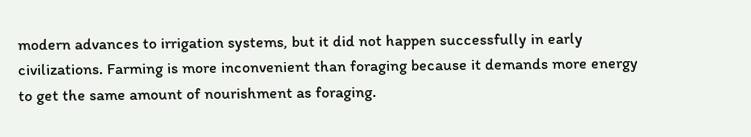modern advances to irrigation systems, but it did not happen successfully in early civilizations. Farming is more inconvenient than foraging because it demands more energy to get the same amount of nourishment as foraging.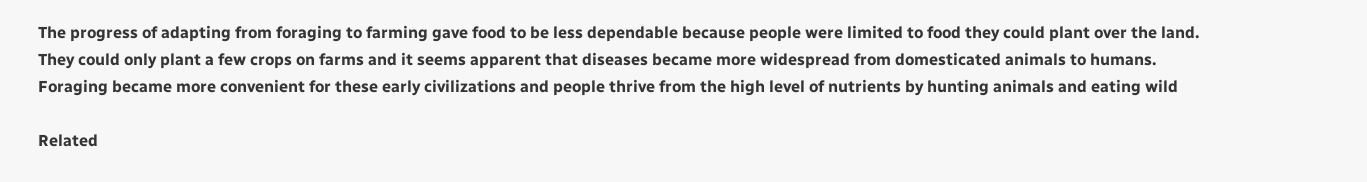The progress of adapting from foraging to farming gave food to be less dependable because people were limited to food they could plant over the land. They could only plant a few crops on farms and it seems apparent that diseases became more widespread from domesticated animals to humans. Foraging became more convenient for these early civilizations and people thrive from the high level of nutrients by hunting animals and eating wild

Related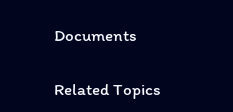Documents

Related Topics